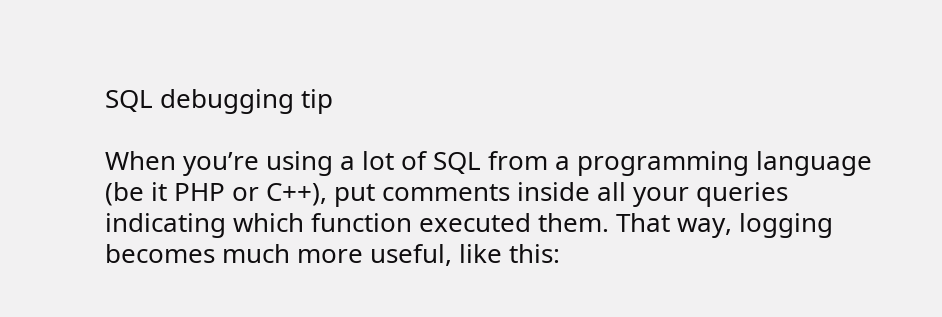SQL debugging tip

When you’re using a lot of SQL from a programming language (be it PHP or C++), put comments inside all your queries indicating which function executed them. That way, logging becomes much more useful, like this: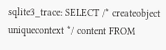sqlite3_trace: SELECT /* createobject uniquecontext */ content FROM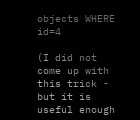objects WHERE id=4

(I did not come up with this trick - but it is useful enough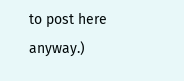to post here anyway.)